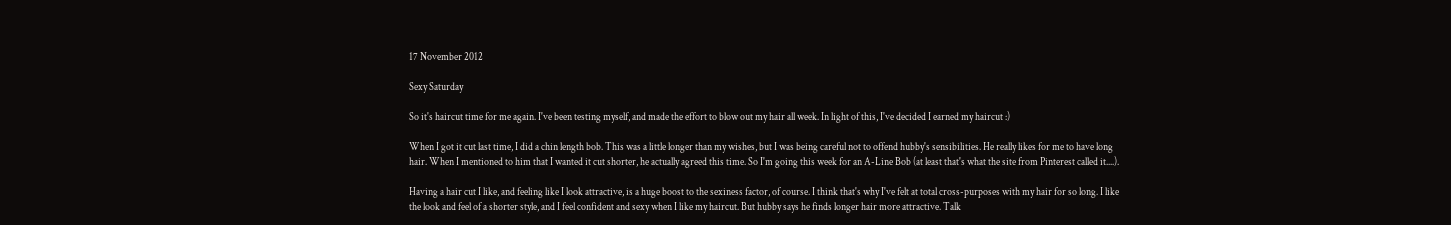17 November 2012

Sexy Saturday

So it's haircut time for me again. I've been testing myself, and made the effort to blow out my hair all week. In light of this, I've decided I earned my haircut :)

When I got it cut last time, I did a chin length bob. This was a little longer than my wishes, but I was being careful not to offend hubby's sensibilities. He really likes for me to have long hair. When I mentioned to him that I wanted it cut shorter, he actually agreed this time. So I'm going this week for an A-Line Bob (at least that's what the site from Pinterest called it....).

Having a hair cut I like, and feeling like I look attractive, is a huge boost to the sexiness factor, of course. I think that's why I've felt at total cross-purposes with my hair for so long. I like the look and feel of a shorter style, and I feel confident and sexy when I like my haircut. But hubby says he finds longer hair more attractive. Talk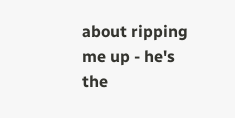about ripping me up - he's the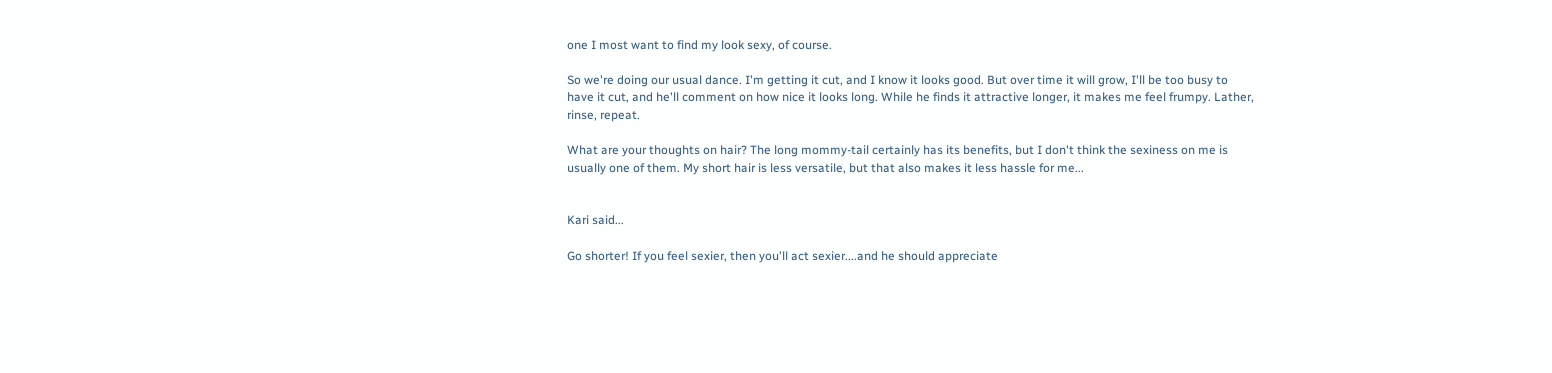one I most want to find my look sexy, of course.

So we're doing our usual dance. I'm getting it cut, and I know it looks good. But over time it will grow, I'll be too busy to have it cut, and he'll comment on how nice it looks long. While he finds it attractive longer, it makes me feel frumpy. Lather, rinse, repeat.

What are your thoughts on hair? The long mommy-tail certainly has its benefits, but I don't think the sexiness on me is usually one of them. My short hair is less versatile, but that also makes it less hassle for me...


Kari said...

Go shorter! If you feel sexier, then you'll act sexier....and he should appreciate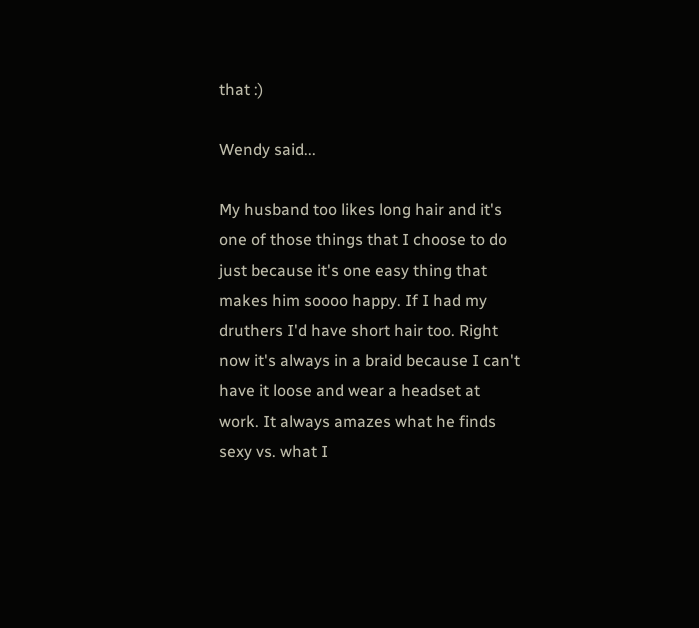that :)

Wendy said...

My husband too likes long hair and it's one of those things that I choose to do just because it's one easy thing that makes him soooo happy. If I had my druthers I'd have short hair too. Right now it's always in a braid because I can't have it loose and wear a headset at work. It always amazes what he finds sexy vs. what I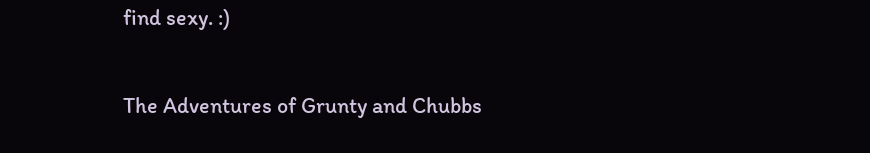find sexy. :)

The Adventures of Grunty and Chubbs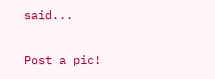said...

Post a pic!